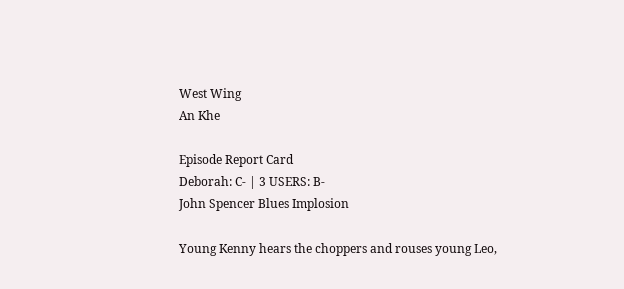West Wing
An Khe

Episode Report Card
Deborah: C- | 3 USERS: B-
John Spencer Blues Implosion

Young Kenny hears the choppers and rouses young Leo,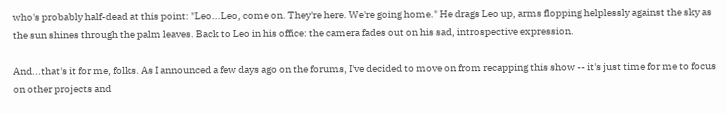who's probably half-dead at this point: "Leo...Leo, come on. They're here. We're going home." He drags Leo up, arms flopping helplessly against the sky as the sun shines through the palm leaves. Back to Leo in his office: the camera fades out on his sad, introspective expression.

And...that's it for me, folks. As I announced a few days ago on the forums, I've decided to move on from recapping this show -- it's just time for me to focus on other projects and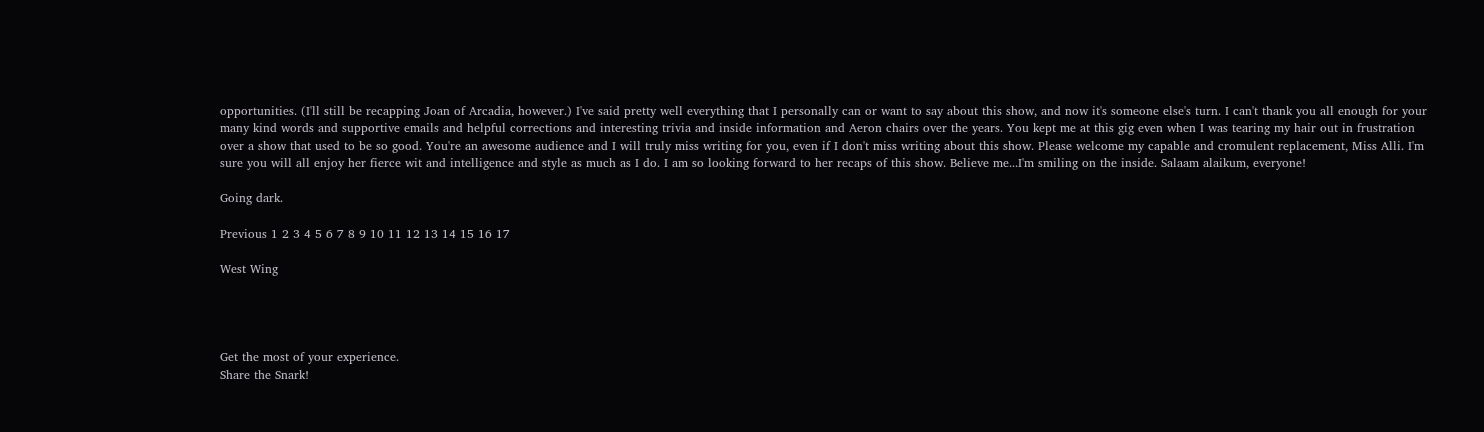opportunities. (I'll still be recapping Joan of Arcadia, however.) I've said pretty well everything that I personally can or want to say about this show, and now it's someone else's turn. I can't thank you all enough for your many kind words and supportive emails and helpful corrections and interesting trivia and inside information and Aeron chairs over the years. You kept me at this gig even when I was tearing my hair out in frustration over a show that used to be so good. You're an awesome audience and I will truly miss writing for you, even if I don't miss writing about this show. Please welcome my capable and cromulent replacement, Miss Alli. I'm sure you will all enjoy her fierce wit and intelligence and style as much as I do. I am so looking forward to her recaps of this show. Believe me...I'm smiling on the inside. Salaam alaikum, everyone!

Going dark.

Previous 1 2 3 4 5 6 7 8 9 10 11 12 13 14 15 16 17

West Wing




Get the most of your experience.
Share the Snark!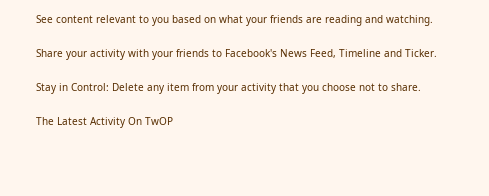See content relevant to you based on what your friends are reading and watching.

Share your activity with your friends to Facebook's News Feed, Timeline and Ticker.

Stay in Control: Delete any item from your activity that you choose not to share.

The Latest Activity On TwOP